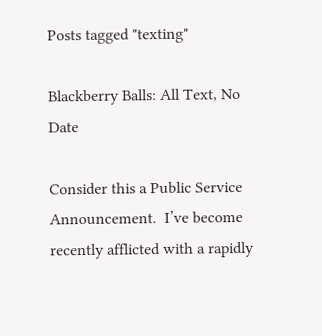Posts tagged "texting"

Blackberry Balls: All Text, No Date

Consider this a Public Service Announcement.  I’ve become recently afflicted with a rapidly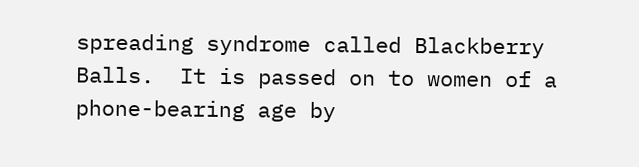spreading syndrome called Blackberry Balls.  It is passed on to women of a phone-bearing age by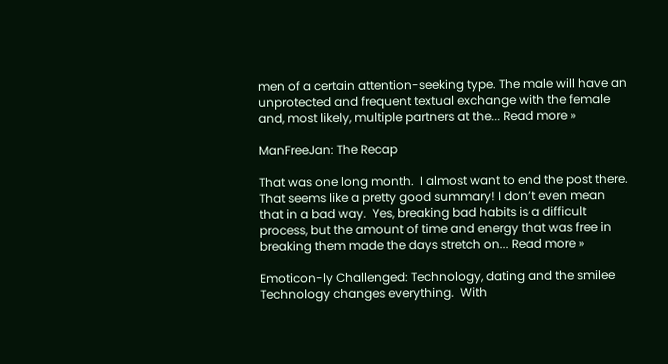men of a certain attention-seeking type. The male will have an unprotected and frequent textual exchange with the female and, most likely, multiple partners at the... Read more »

ManFreeJan: The Recap

That was one long month.  I almost want to end the post there.  That seems like a pretty good summary! I don’t even mean that in a bad way.  Yes, breaking bad habits is a difficult process, but the amount of time and energy that was free in breaking them made the days stretch on... Read more »

Emoticon-ly Challenged: Technology, dating and the smilee Technology changes everything.  With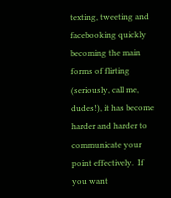texting, tweeting and facebooking quickly becoming the main forms of flirting (seriously, call me, dudes!), it has become harder and harder to communicate your point effectively.  If you want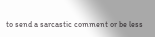to send a sarcastic comment or be less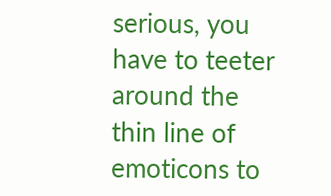serious, you have to teeter around the thin line of emoticons to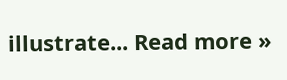illustrate... Read more »